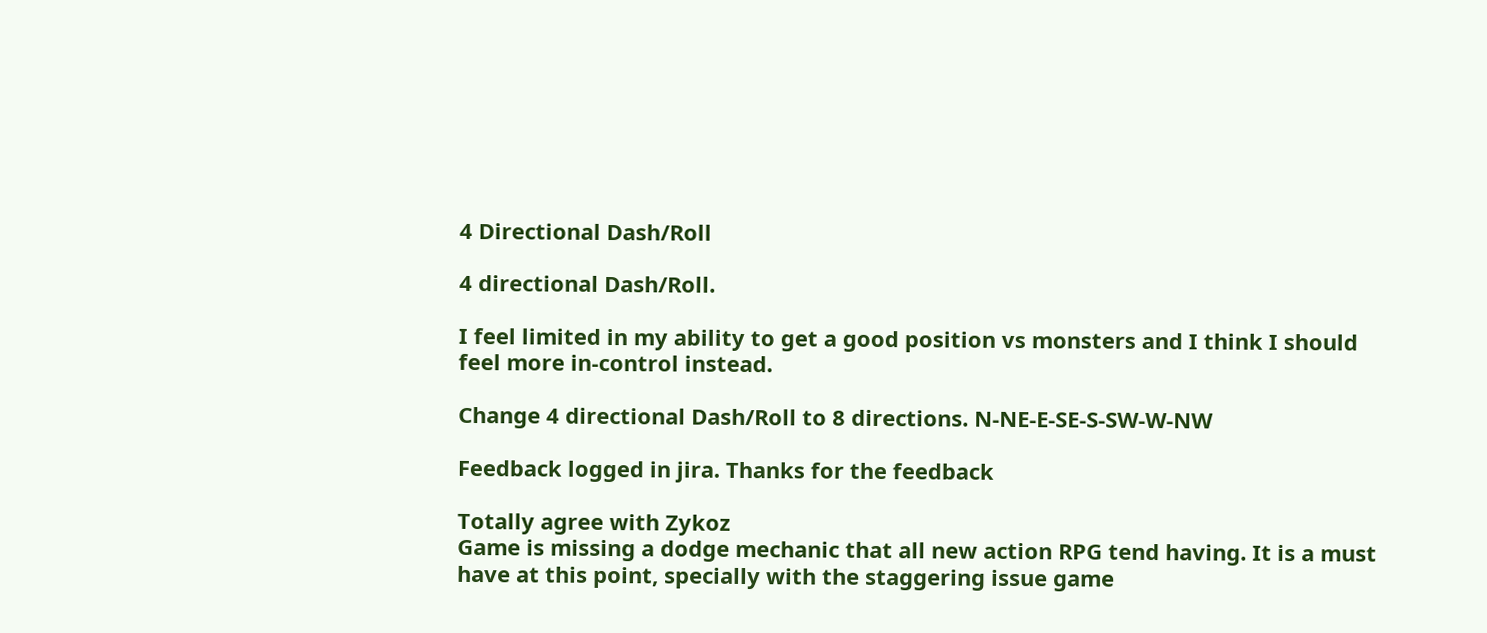4 Directional Dash/Roll

4 directional Dash/Roll.

I feel limited in my ability to get a good position vs monsters and I think I should feel more in-control instead.

Change 4 directional Dash/Roll to 8 directions. N-NE-E-SE-S-SW-W-NW

Feedback logged in jira. Thanks for the feedback

Totally agree with Zykoz
Game is missing a dodge mechanic that all new action RPG tend having. It is a must have at this point, specially with the staggering issue game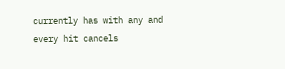currently has with any and every hit cancels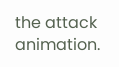the attack animation.